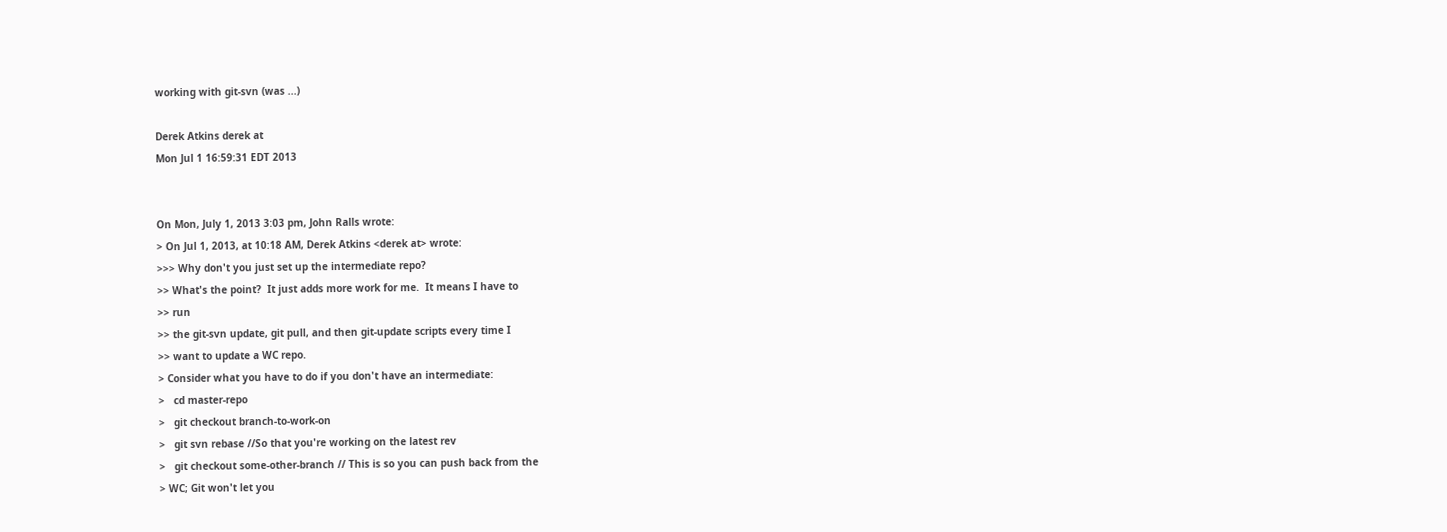working with git-svn (was ...)

Derek Atkins derek at
Mon Jul 1 16:59:31 EDT 2013


On Mon, July 1, 2013 3:03 pm, John Ralls wrote:
> On Jul 1, 2013, at 10:18 AM, Derek Atkins <derek at> wrote:
>>> Why don't you just set up the intermediate repo?
>> What's the point?  It just adds more work for me.  It means I have to
>> run
>> the git-svn update, git pull, and then git-update scripts every time I
>> want to update a WC repo.
> Consider what you have to do if you don't have an intermediate:
>   cd master-repo
>   git checkout branch-to-work-on
>   git svn rebase //So that you're working on the latest rev
>   git checkout some-other-branch // This is so you can push back from the
> WC; Git won't let you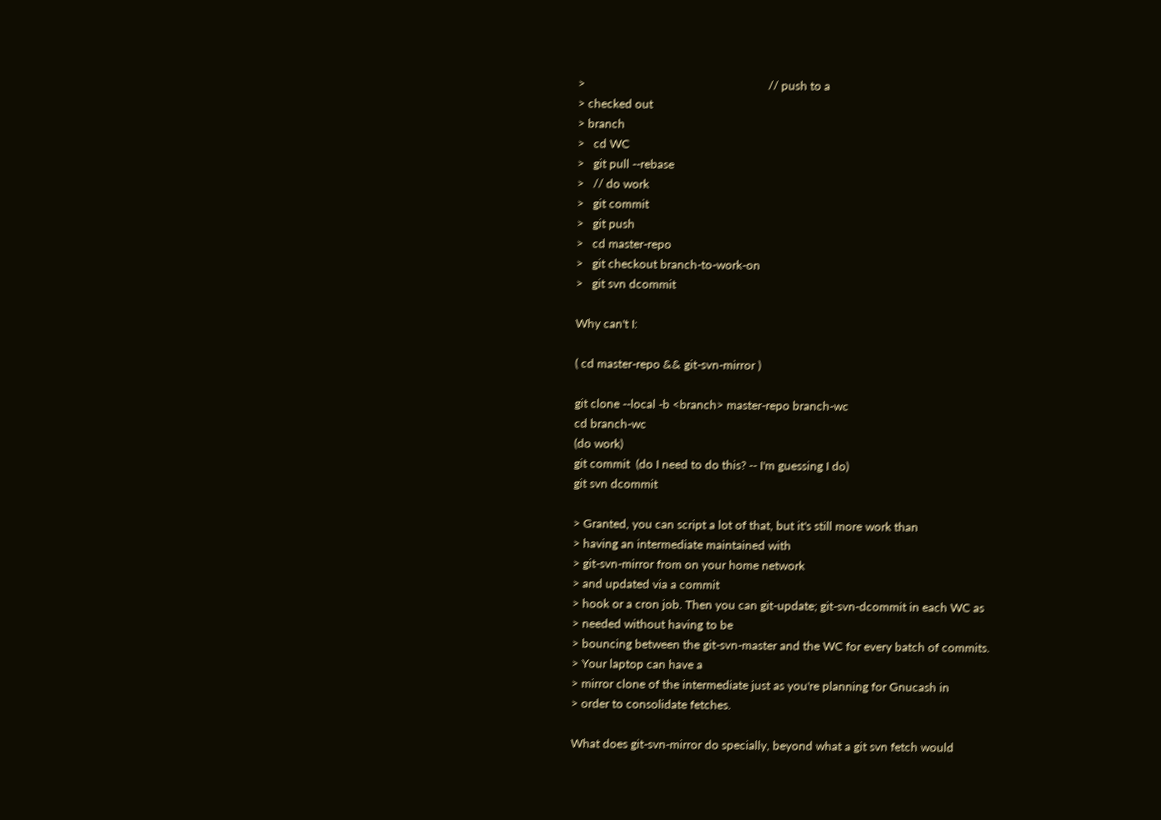>                                                             // push to a
> checked out
> branch
>   cd WC
>   git pull --rebase
>   // do work
>   git commit
>   git push
>   cd master-repo
>   git checkout branch-to-work-on
>   git svn dcommit

Why can't I:

( cd master-repo && git-svn-mirror )

git clone --local -b <branch> master-repo branch-wc
cd branch-wc
(do work)
git commit  (do I need to do this? -- I'm guessing I do)
git svn dcommit

> Granted, you can script a lot of that, but it's still more work than
> having an intermediate maintained with
> git-svn-mirror from on your home network
> and updated via a commit
> hook or a cron job. Then you can git-update; git-svn-dcommit in each WC as
> needed without having to be
> bouncing between the git-svn-master and the WC for every batch of commits.
> Your laptop can have a
> mirror clone of the intermediate just as you're planning for Gnucash in
> order to consolidate fetches.

What does git-svn-mirror do specially, beyond what a git svn fetch would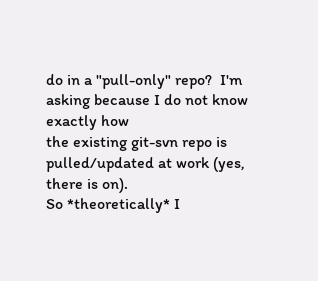do in a "pull-only" repo?  I'm asking because I do not know exactly how
the existing git-svn repo is pulled/updated at work (yes, there is on).
So *theoretically* I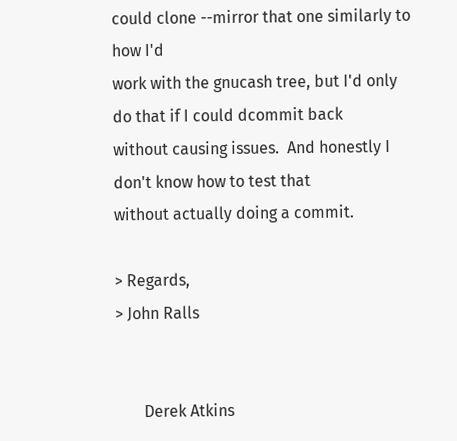could clone --mirror that one similarly to how I'd
work with the gnucash tree, but I'd only do that if I could dcommit back
without causing issues.  And honestly I don't know how to test that
without actually doing a commit.

> Regards,
> John Ralls


       Derek Atkins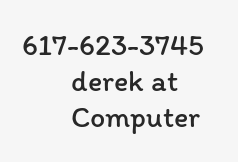617-623-3745
       derek at
       Computer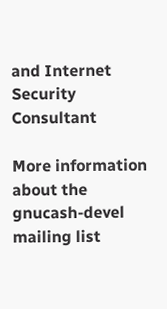and Internet Security Consultant

More information about the gnucash-devel mailing list